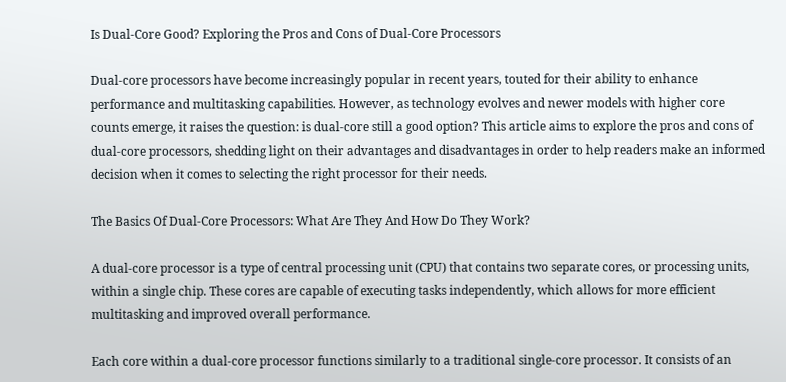Is Dual-Core Good? Exploring the Pros and Cons of Dual-Core Processors

Dual-core processors have become increasingly popular in recent years, touted for their ability to enhance performance and multitasking capabilities. However, as technology evolves and newer models with higher core counts emerge, it raises the question: is dual-core still a good option? This article aims to explore the pros and cons of dual-core processors, shedding light on their advantages and disadvantages in order to help readers make an informed decision when it comes to selecting the right processor for their needs.

The Basics Of Dual-Core Processors: What Are They And How Do They Work?

A dual-core processor is a type of central processing unit (CPU) that contains two separate cores, or processing units, within a single chip. These cores are capable of executing tasks independently, which allows for more efficient multitasking and improved overall performance.

Each core within a dual-core processor functions similarly to a traditional single-core processor. It consists of an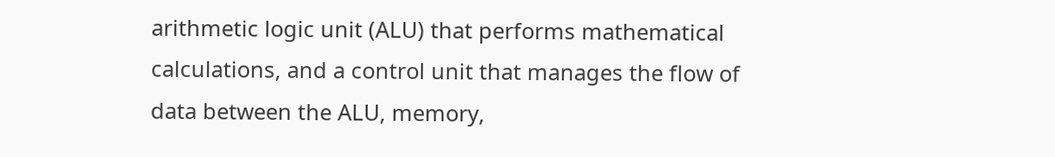arithmetic logic unit (ALU) that performs mathematical calculations, and a control unit that manages the flow of data between the ALU, memory,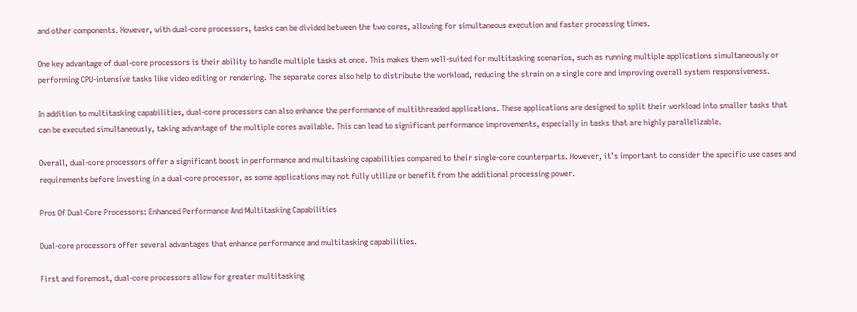and other components. However, with dual-core processors, tasks can be divided between the two cores, allowing for simultaneous execution and faster processing times.

One key advantage of dual-core processors is their ability to handle multiple tasks at once. This makes them well-suited for multitasking scenarios, such as running multiple applications simultaneously or performing CPU-intensive tasks like video editing or rendering. The separate cores also help to distribute the workload, reducing the strain on a single core and improving overall system responsiveness.

In addition to multitasking capabilities, dual-core processors can also enhance the performance of multithreaded applications. These applications are designed to split their workload into smaller tasks that can be executed simultaneously, taking advantage of the multiple cores available. This can lead to significant performance improvements, especially in tasks that are highly parallelizable.

Overall, dual-core processors offer a significant boost in performance and multitasking capabilities compared to their single-core counterparts. However, it’s important to consider the specific use cases and requirements before investing in a dual-core processor, as some applications may not fully utilize or benefit from the additional processing power.

Pros Of Dual-Core Processors: Enhanced Performance And Multitasking Capabilities

Dual-core processors offer several advantages that enhance performance and multitasking capabilities.

First and foremost, dual-core processors allow for greater multitasking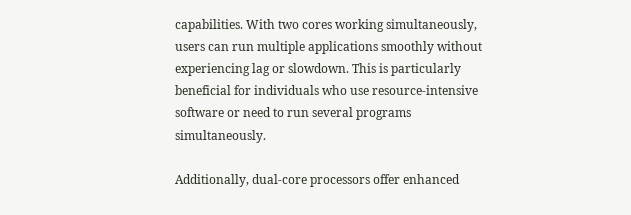capabilities. With two cores working simultaneously, users can run multiple applications smoothly without experiencing lag or slowdown. This is particularly beneficial for individuals who use resource-intensive software or need to run several programs simultaneously.

Additionally, dual-core processors offer enhanced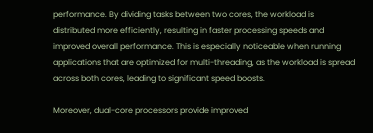performance. By dividing tasks between two cores, the workload is distributed more efficiently, resulting in faster processing speeds and improved overall performance. This is especially noticeable when running applications that are optimized for multi-threading, as the workload is spread across both cores, leading to significant speed boosts.

Moreover, dual-core processors provide improved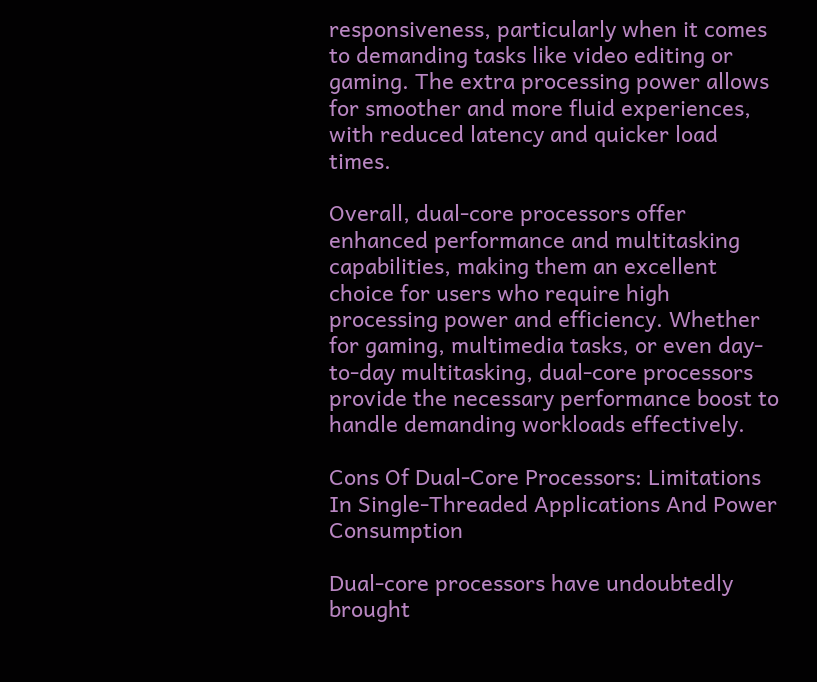responsiveness, particularly when it comes to demanding tasks like video editing or gaming. The extra processing power allows for smoother and more fluid experiences, with reduced latency and quicker load times.

Overall, dual-core processors offer enhanced performance and multitasking capabilities, making them an excellent choice for users who require high processing power and efficiency. Whether for gaming, multimedia tasks, or even day-to-day multitasking, dual-core processors provide the necessary performance boost to handle demanding workloads effectively.

Cons Of Dual-Core Processors: Limitations In Single-Threaded Applications And Power Consumption

Dual-core processors have undoubtedly brought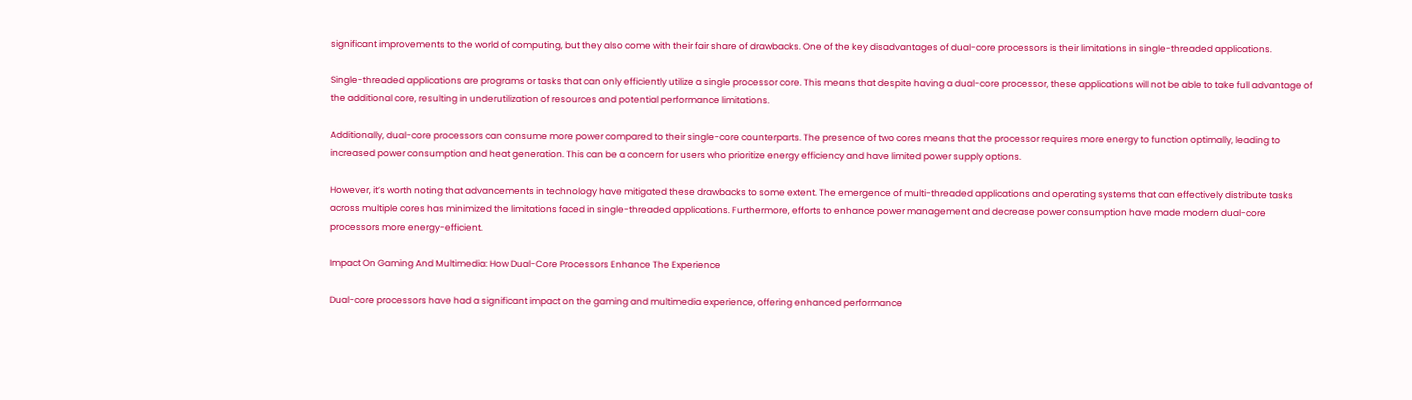significant improvements to the world of computing, but they also come with their fair share of drawbacks. One of the key disadvantages of dual-core processors is their limitations in single-threaded applications.

Single-threaded applications are programs or tasks that can only efficiently utilize a single processor core. This means that despite having a dual-core processor, these applications will not be able to take full advantage of the additional core, resulting in underutilization of resources and potential performance limitations.

Additionally, dual-core processors can consume more power compared to their single-core counterparts. The presence of two cores means that the processor requires more energy to function optimally, leading to increased power consumption and heat generation. This can be a concern for users who prioritize energy efficiency and have limited power supply options.

However, it’s worth noting that advancements in technology have mitigated these drawbacks to some extent. The emergence of multi-threaded applications and operating systems that can effectively distribute tasks across multiple cores has minimized the limitations faced in single-threaded applications. Furthermore, efforts to enhance power management and decrease power consumption have made modern dual-core processors more energy-efficient.

Impact On Gaming And Multimedia: How Dual-Core Processors Enhance The Experience

Dual-core processors have had a significant impact on the gaming and multimedia experience, offering enhanced performance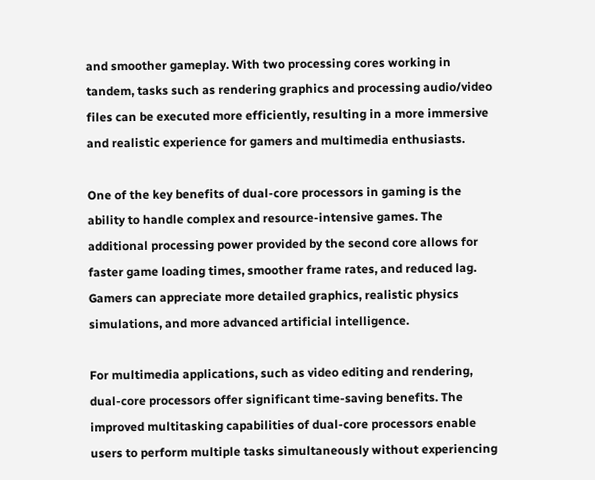and smoother gameplay. With two processing cores working in tandem, tasks such as rendering graphics and processing audio/video files can be executed more efficiently, resulting in a more immersive and realistic experience for gamers and multimedia enthusiasts.

One of the key benefits of dual-core processors in gaming is the ability to handle complex and resource-intensive games. The additional processing power provided by the second core allows for faster game loading times, smoother frame rates, and reduced lag. Gamers can appreciate more detailed graphics, realistic physics simulations, and more advanced artificial intelligence.

For multimedia applications, such as video editing and rendering, dual-core processors offer significant time-saving benefits. The improved multitasking capabilities of dual-core processors enable users to perform multiple tasks simultaneously without experiencing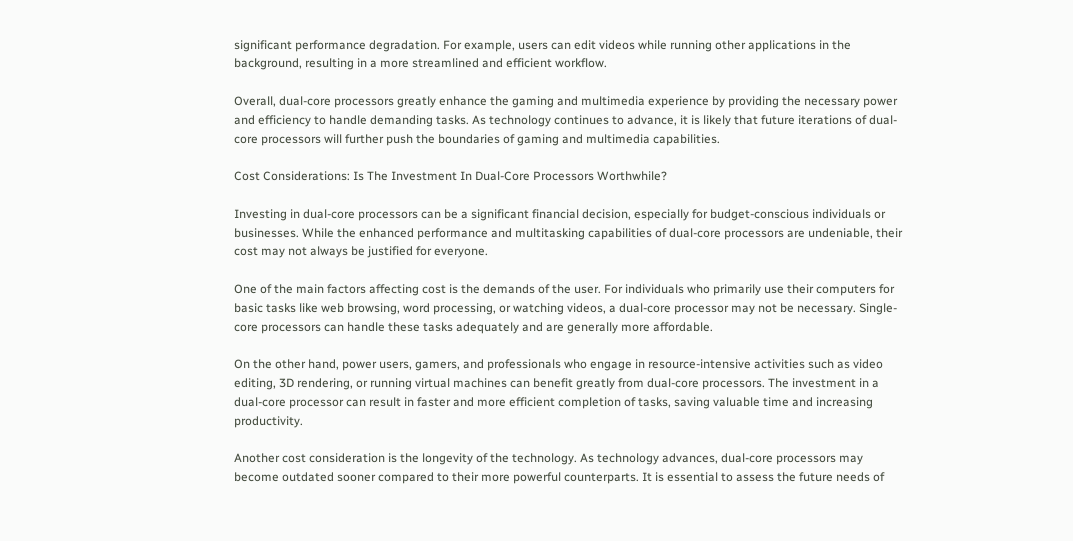significant performance degradation. For example, users can edit videos while running other applications in the background, resulting in a more streamlined and efficient workflow.

Overall, dual-core processors greatly enhance the gaming and multimedia experience by providing the necessary power and efficiency to handle demanding tasks. As technology continues to advance, it is likely that future iterations of dual-core processors will further push the boundaries of gaming and multimedia capabilities.

Cost Considerations: Is The Investment In Dual-Core Processors Worthwhile?

Investing in dual-core processors can be a significant financial decision, especially for budget-conscious individuals or businesses. While the enhanced performance and multitasking capabilities of dual-core processors are undeniable, their cost may not always be justified for everyone.

One of the main factors affecting cost is the demands of the user. For individuals who primarily use their computers for basic tasks like web browsing, word processing, or watching videos, a dual-core processor may not be necessary. Single-core processors can handle these tasks adequately and are generally more affordable.

On the other hand, power users, gamers, and professionals who engage in resource-intensive activities such as video editing, 3D rendering, or running virtual machines can benefit greatly from dual-core processors. The investment in a dual-core processor can result in faster and more efficient completion of tasks, saving valuable time and increasing productivity.

Another cost consideration is the longevity of the technology. As technology advances, dual-core processors may become outdated sooner compared to their more powerful counterparts. It is essential to assess the future needs of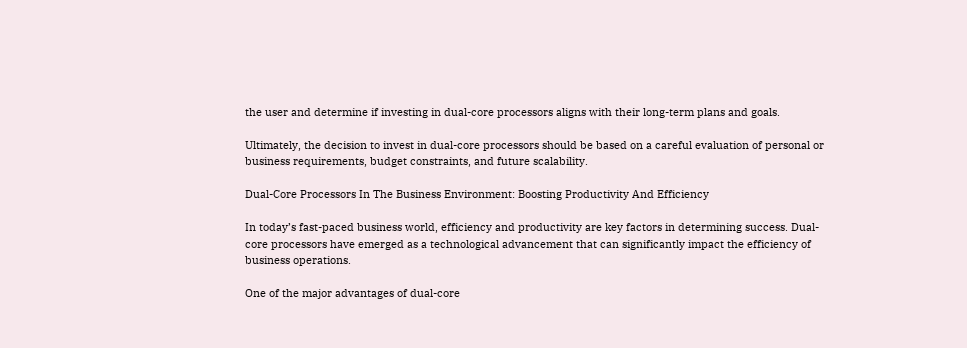the user and determine if investing in dual-core processors aligns with their long-term plans and goals.

Ultimately, the decision to invest in dual-core processors should be based on a careful evaluation of personal or business requirements, budget constraints, and future scalability.

Dual-Core Processors In The Business Environment: Boosting Productivity And Efficiency

In today’s fast-paced business world, efficiency and productivity are key factors in determining success. Dual-core processors have emerged as a technological advancement that can significantly impact the efficiency of business operations.

One of the major advantages of dual-core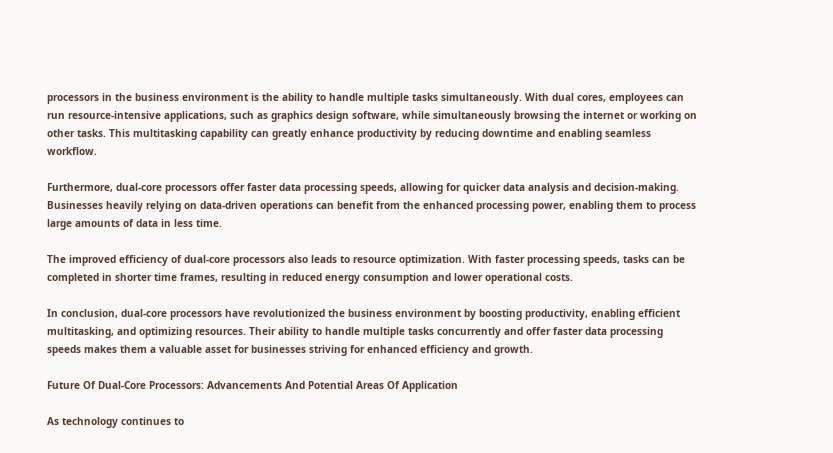processors in the business environment is the ability to handle multiple tasks simultaneously. With dual cores, employees can run resource-intensive applications, such as graphics design software, while simultaneously browsing the internet or working on other tasks. This multitasking capability can greatly enhance productivity by reducing downtime and enabling seamless workflow.

Furthermore, dual-core processors offer faster data processing speeds, allowing for quicker data analysis and decision-making. Businesses heavily relying on data-driven operations can benefit from the enhanced processing power, enabling them to process large amounts of data in less time.

The improved efficiency of dual-core processors also leads to resource optimization. With faster processing speeds, tasks can be completed in shorter time frames, resulting in reduced energy consumption and lower operational costs.

In conclusion, dual-core processors have revolutionized the business environment by boosting productivity, enabling efficient multitasking, and optimizing resources. Their ability to handle multiple tasks concurrently and offer faster data processing speeds makes them a valuable asset for businesses striving for enhanced efficiency and growth.

Future Of Dual-Core Processors: Advancements And Potential Areas Of Application

As technology continues to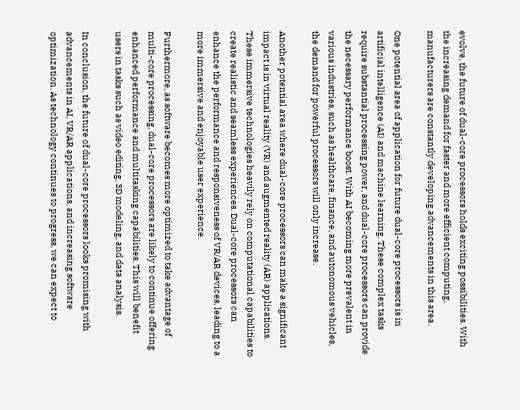evolve, the future of dual-core processors holds exciting possibilities. With the increasing demand for faster and more efficient computing, manufacturers are constantly developing advancements in this area.

One potential area of application for future dual-core processors is in artificial intelligence (AI) and machine learning. These complex tasks require substantial processing power, and dual-core processors can provide the necessary performance boost. With AI becoming more prevalent in various industries, such as healthcare, finance, and autonomous vehicles, the demand for powerful processors will only increase.

Another potential area where dual-core processors can make a significant impact is in virtual reality (VR) and augmented reality (AR) applications. These immersive technologies heavily rely on computational capabilities to create realistic and seamless experiences. Dual-core processors can enhance the performance and responsiveness of VR/AR devices, leading to a more immersive and enjoyable user experience.

Furthermore, as software becomes more optimized to take advantage of multi-core processing, dual-core processors are likely to continue offering enhanced performance and multitasking capabilities. This will benefit users in tasks such as video editing, 3D modeling, and data analysis.

In conclusion, the future of dual-core processors looks promising with advancements in AI, VR/AR applications, and increasing software optimization. As technology continues to progress, we can expect to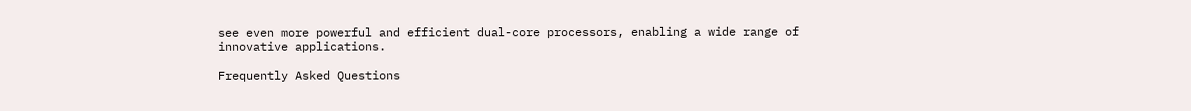see even more powerful and efficient dual-core processors, enabling a wide range of innovative applications.

Frequently Asked Questions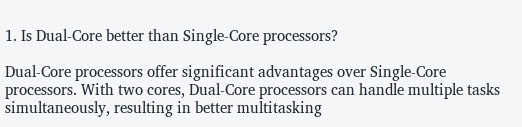1. Is Dual-Core better than Single-Core processors?

Dual-Core processors offer significant advantages over Single-Core processors. With two cores, Dual-Core processors can handle multiple tasks simultaneously, resulting in better multitasking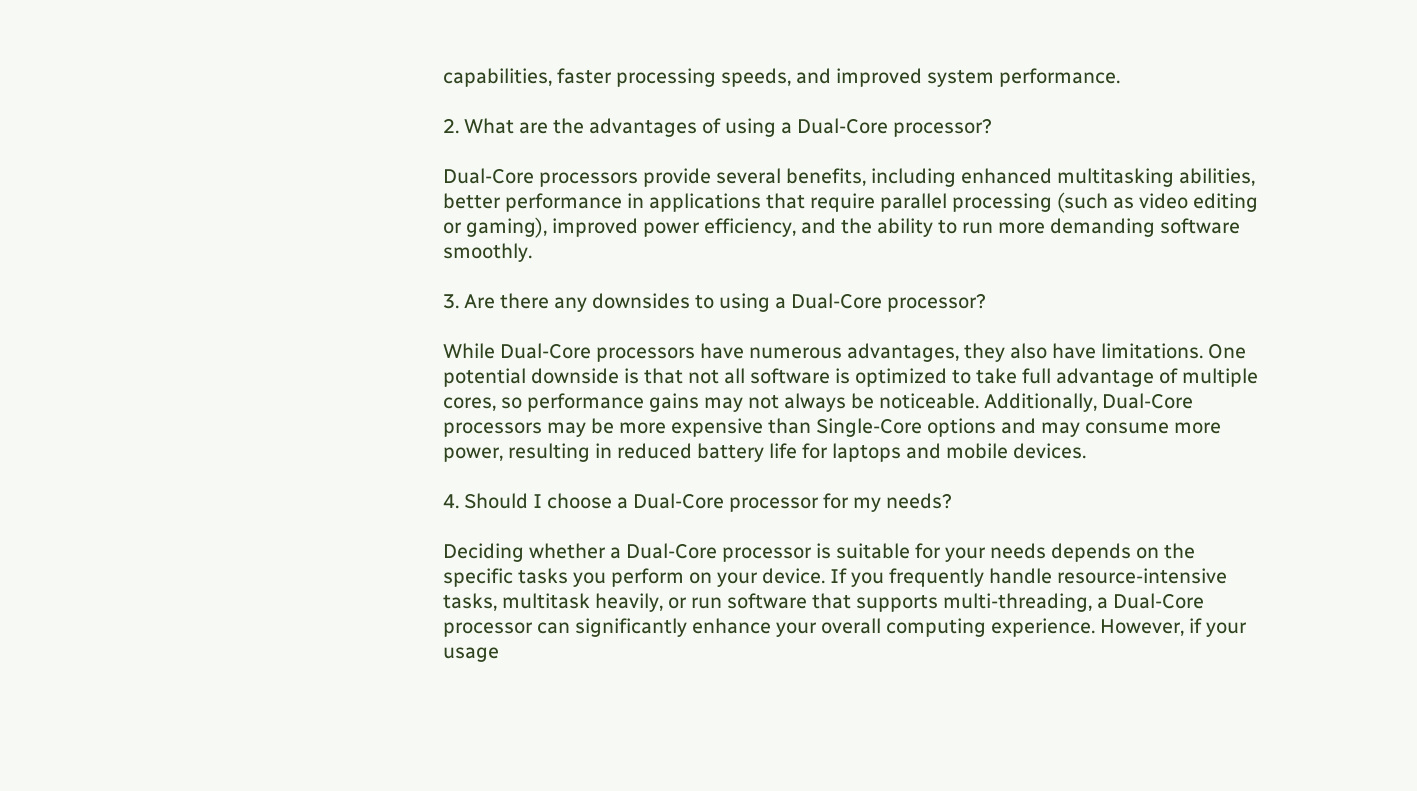capabilities, faster processing speeds, and improved system performance.

2. What are the advantages of using a Dual-Core processor?

Dual-Core processors provide several benefits, including enhanced multitasking abilities, better performance in applications that require parallel processing (such as video editing or gaming), improved power efficiency, and the ability to run more demanding software smoothly.

3. Are there any downsides to using a Dual-Core processor?

While Dual-Core processors have numerous advantages, they also have limitations. One potential downside is that not all software is optimized to take full advantage of multiple cores, so performance gains may not always be noticeable. Additionally, Dual-Core processors may be more expensive than Single-Core options and may consume more power, resulting in reduced battery life for laptops and mobile devices.

4. Should I choose a Dual-Core processor for my needs?

Deciding whether a Dual-Core processor is suitable for your needs depends on the specific tasks you perform on your device. If you frequently handle resource-intensive tasks, multitask heavily, or run software that supports multi-threading, a Dual-Core processor can significantly enhance your overall computing experience. However, if your usage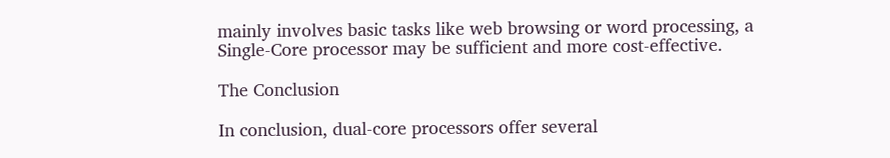mainly involves basic tasks like web browsing or word processing, a Single-Core processor may be sufficient and more cost-effective.

The Conclusion

In conclusion, dual-core processors offer several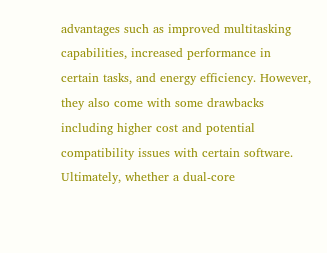advantages such as improved multitasking capabilities, increased performance in certain tasks, and energy efficiency. However, they also come with some drawbacks including higher cost and potential compatibility issues with certain software. Ultimately, whether a dual-core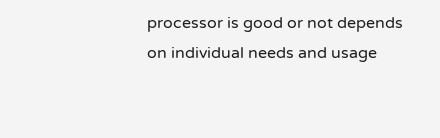processor is good or not depends on individual needs and usage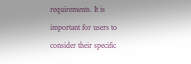requirements. It is important for users to consider their specific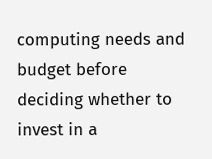computing needs and budget before deciding whether to invest in a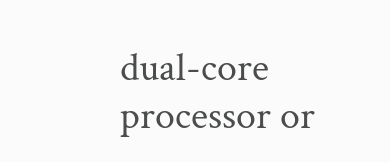dual-core processor or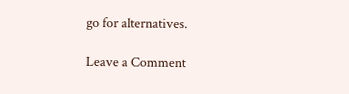go for alternatives.

Leave a Comment